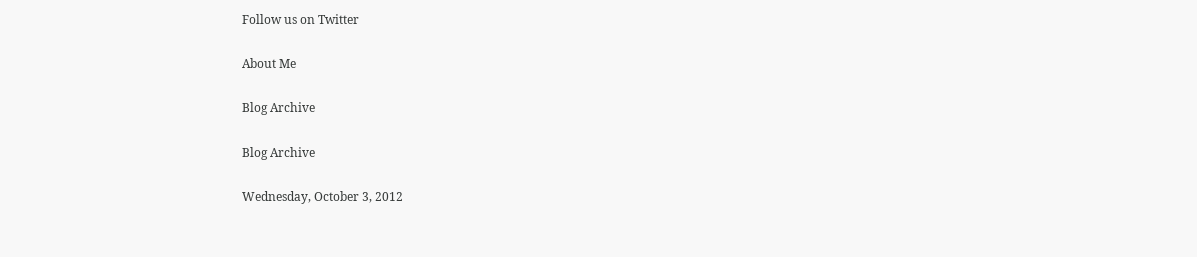Follow us on Twitter

About Me

Blog Archive

Blog Archive

Wednesday, October 3, 2012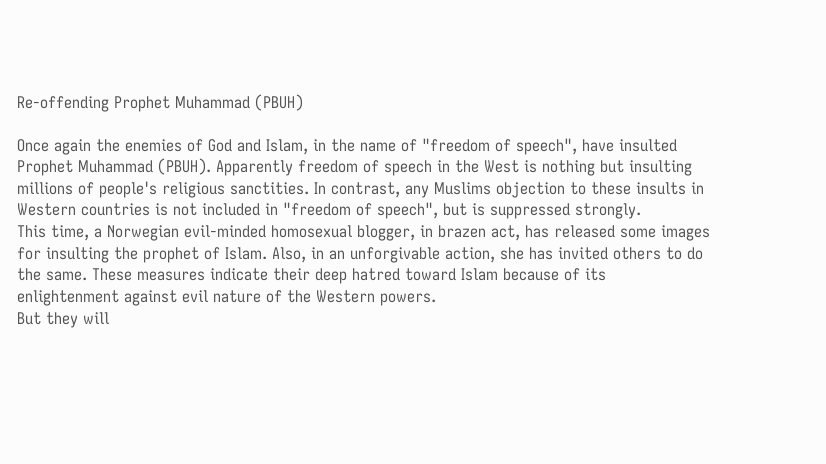Re-offending Prophet Muhammad (PBUH)

Once again the enemies of God and Islam, in the name of "freedom of speech", have insulted Prophet Muhammad (PBUH). Apparently freedom of speech in the West is nothing but insulting millions of people's religious sanctities. In contrast, any Muslims objection to these insults in Western countries is not included in "freedom of speech", but is suppressed strongly.
This time, a Norwegian evil-minded homosexual blogger, in brazen act, has released some images for insulting the prophet of Islam. Also, in an unforgivable action, she has invited others to do the same. These measures indicate their deep hatred toward Islam because of its enlightenment against evil nature of the Western powers.
But they will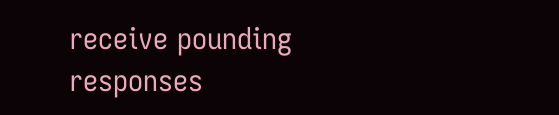receive pounding responses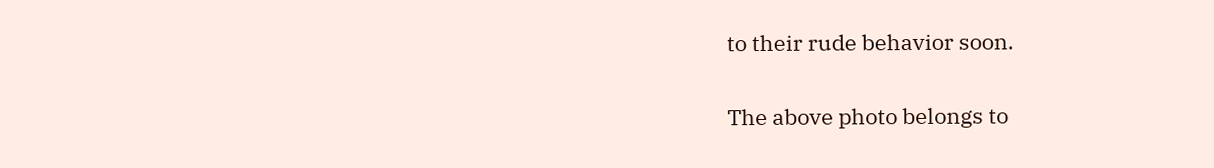to their rude behavior soon.

The above photo belongs to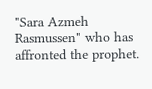"Sara Azmeh Rasmussen" who has affronted the prophet.